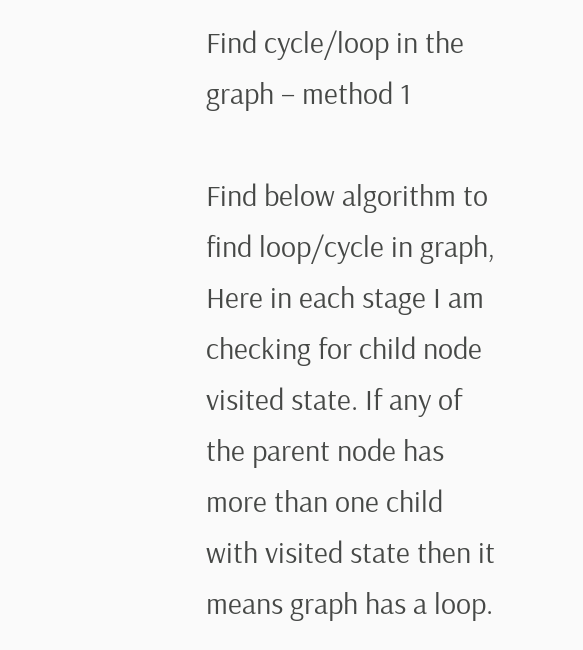Find cycle/loop in the graph – method 1

Find below algorithm to find loop/cycle in graph, Here in each stage I am checking for child node visited state. If any of the parent node has more than one child with visited state then it means graph has a loop.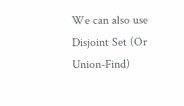We can also use Disjoint Set (Or Union-Find)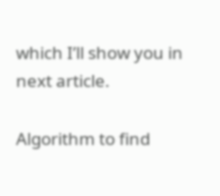which I’ll show you in next article.

Algorithm to find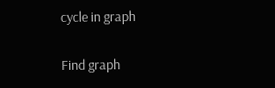cycle in graph

Find graph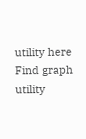utility here
Find graph utility